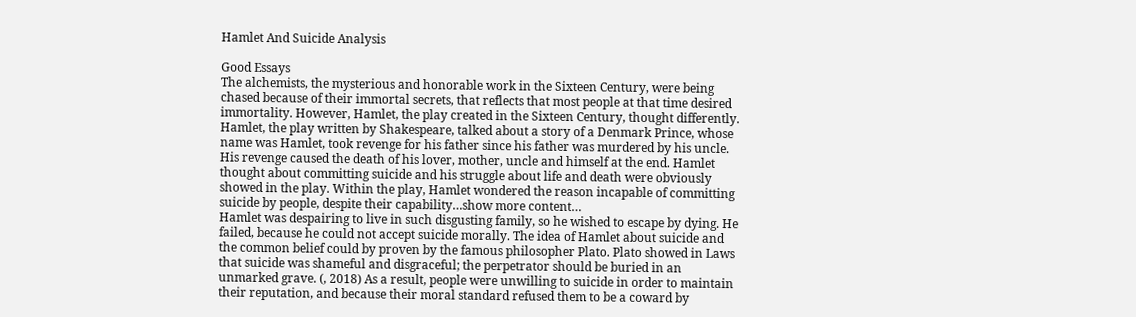Hamlet And Suicide Analysis

Good Essays
The alchemists, the mysterious and honorable work in the Sixteen Century, were being chased because of their immortal secrets, that reflects that most people at that time desired immortality. However, Hamlet, the play created in the Sixteen Century, thought differently. Hamlet, the play written by Shakespeare, talked about a story of a Denmark Prince, whose name was Hamlet, took revenge for his father since his father was murdered by his uncle. His revenge caused the death of his lover, mother, uncle and himself at the end. Hamlet thought about committing suicide and his struggle about life and death were obviously showed in the play. Within the play, Hamlet wondered the reason incapable of committing suicide by people, despite their capability…show more content…
Hamlet was despairing to live in such disgusting family, so he wished to escape by dying. He failed, because he could not accept suicide morally. The idea of Hamlet about suicide and the common belief could by proven by the famous philosopher Plato. Plato showed in Laws that suicide was shameful and disgraceful; the perpetrator should be buried in an unmarked grave. (, 2018) As a result, people were unwilling to suicide in order to maintain their reputation, and because their moral standard refused them to be a coward by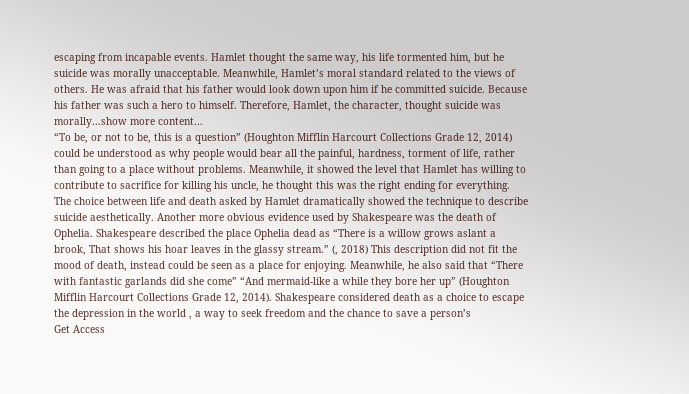escaping from incapable events. Hamlet thought the same way, his life tormented him, but he suicide was morally unacceptable. Meanwhile, Hamlet’s moral standard related to the views of others. He was afraid that his father would look down upon him if he committed suicide. Because his father was such a hero to himself. Therefore, Hamlet, the character, thought suicide was morally…show more content…
“To be, or not to be, this is a question” (Houghton Mifflin Harcourt Collections Grade 12, 2014) could be understood as why people would bear all the painful, hardness, torment of life, rather than going to a place without problems. Meanwhile, it showed the level that Hamlet has willing to contribute to sacrifice for killing his uncle, he thought this was the right ending for everything. The choice between life and death asked by Hamlet dramatically showed the technique to describe suicide aesthetically. Another more obvious evidence used by Shakespeare was the death of Ophelia. Shakespeare described the place Ophelia dead as “There is a willow grows aslant a brook, That shows his hoar leaves in the glassy stream.” (, 2018) This description did not fit the mood of death, instead could be seen as a place for enjoying. Meanwhile, he also said that “There with fantastic garlands did she come” “And mermaid-like a while they bore her up” (Houghton Mifflin Harcourt Collections Grade 12, 2014). Shakespeare considered death as a choice to escape the depression in the world , a way to seek freedom and the chance to save a person’s
Get Access